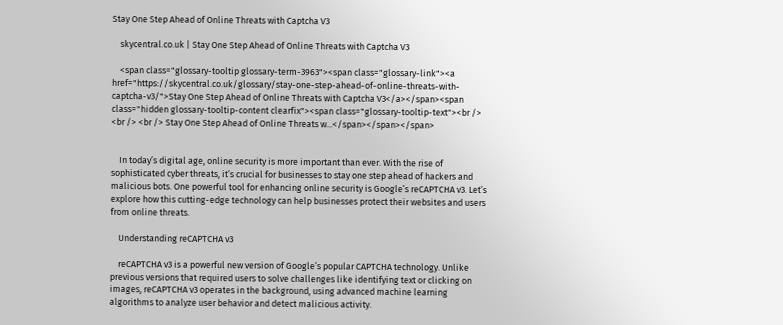Stay One Step Ahead of Online Threats with Captcha V3

    skycentral.co.uk | Stay One Step Ahead of Online Threats with Captcha V3

    <span class="glossary-tooltip glossary-term-3963"><span class="glossary-link"><a href="https://skycentral.co.uk/glossary/stay-one-step-ahead-of-online-threats-with-captcha-v3/">Stay One Step Ahead of Online Threats with Captcha V3</a></span><span class="hidden glossary-tooltip-content clearfix"><span class="glossary-tooltip-text"><br /> <br /> <br /> Stay One Step Ahead of Online Threats w...</span></span></span>


    In today’s digital age, online security is more important than ever. With the rise of sophisticated cyber threats, it’s crucial for businesses to stay one step ahead of hackers and malicious bots. One powerful tool for enhancing online security is Google’s reCAPTCHA v3. Let’s explore how this cutting-edge technology can help businesses protect their websites and users from online threats.

    Understanding reCAPTCHA v3

    reCAPTCHA v3 is a powerful new version of Google’s popular CAPTCHA technology. Unlike previous versions that required users to solve challenges like identifying text or clicking on images, reCAPTCHA v3 operates in the background, using advanced machine learning algorithms to analyze user behavior and detect malicious activity.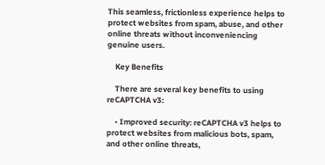This seamless, frictionless experience helps to protect websites from spam, abuse, and other online threats without inconveniencing genuine users.

    Key Benefits

    There are several key benefits to using reCAPTCHA v3:

    • Improved security: reCAPTCHA v3 helps to protect websites from malicious bots, spam, and other online threats,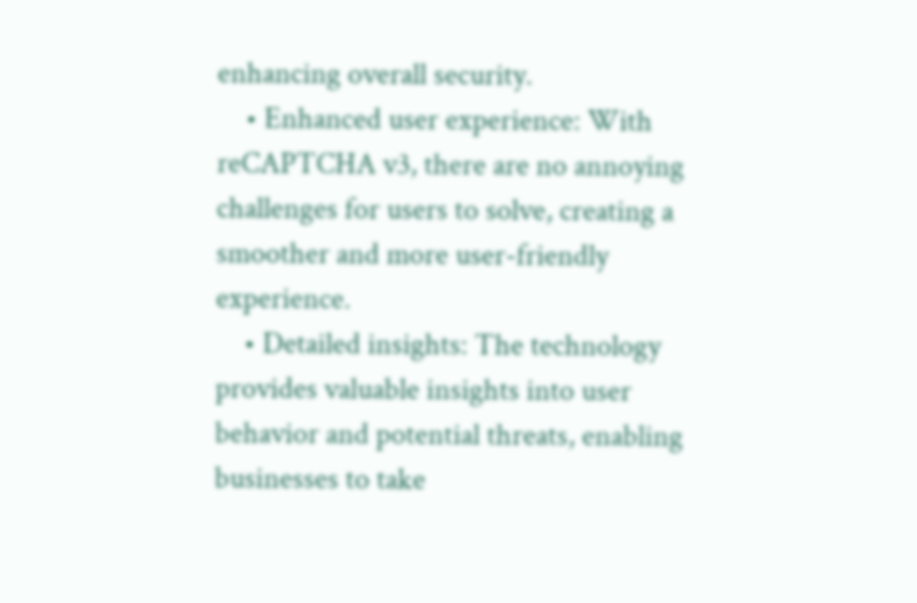enhancing overall security.
    • Enhanced user experience: With reCAPTCHA v3, there are no annoying challenges for users to solve, creating a smoother and more user-friendly experience.
    • Detailed insights: The technology provides valuable insights into user behavior and potential threats, enabling businesses to take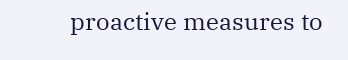proactive measures to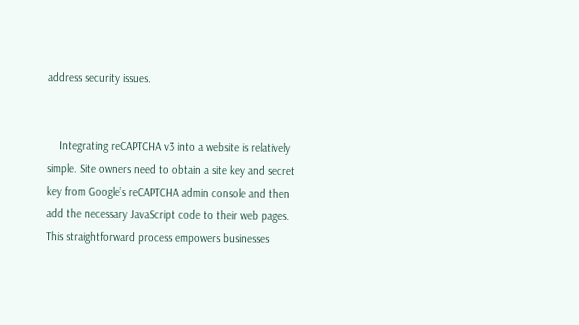address security issues.


    Integrating reCAPTCHA v3 into a website is relatively simple. Site owners need to obtain a site key and secret key from Google’s reCAPTCHA admin console and then add the necessary JavaScript code to their web pages. This straightforward process empowers businesses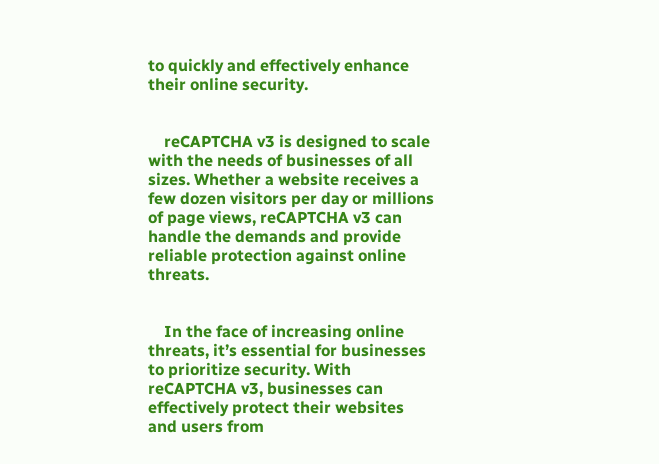to quickly and effectively enhance their online security.


    reCAPTCHA v3 is designed to scale with the needs of businesses of all sizes. Whether a website receives a few dozen visitors per day or millions of page views, reCAPTCHA v3 can handle the demands and provide reliable protection against online threats.


    In the face of increasing online threats, it’s essential for businesses to prioritize security. With reCAPTCHA v3, businesses can effectively protect their websites and users from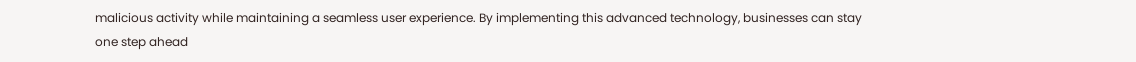malicious activity while maintaining a seamless user experience. By implementing this advanced technology, businesses can stay one step ahead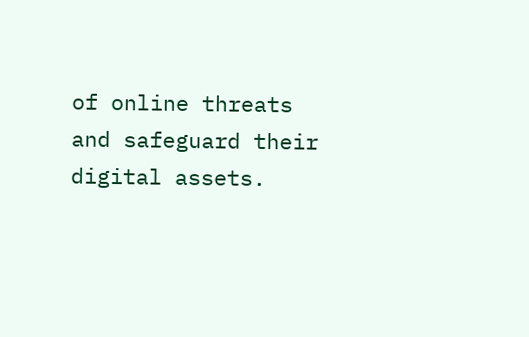of online threats and safeguard their digital assets.